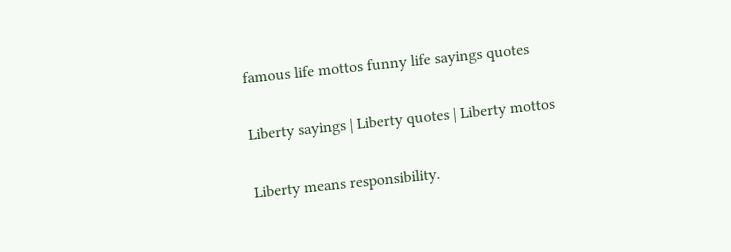famous life mottos funny life sayings quotes

Liberty sayings | Liberty quotes | Liberty mottos

Liberty means responsibility.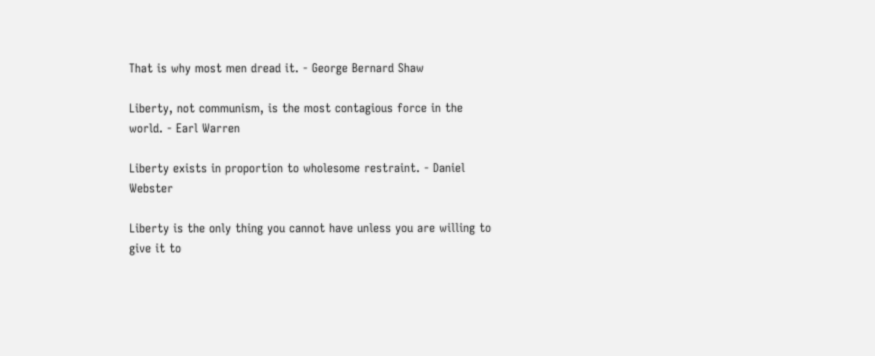That is why most men dread it. - George Bernard Shaw

Liberty, not communism, is the most contagious force in the world. - Earl Warren

Liberty exists in proportion to wholesome restraint. - Daniel Webster

Liberty is the only thing you cannot have unless you are willing to give it to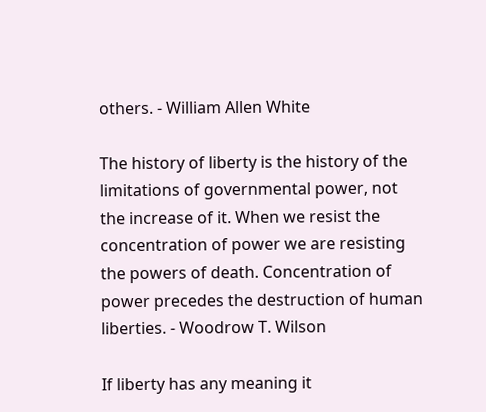others. - William Allen White

The history of liberty is the history of the limitations of governmental power, not the increase of it. When we resist the concentration of power we are resisting the powers of death. Concentration of power precedes the destruction of human liberties. - Woodrow T. Wilson

If liberty has any meaning it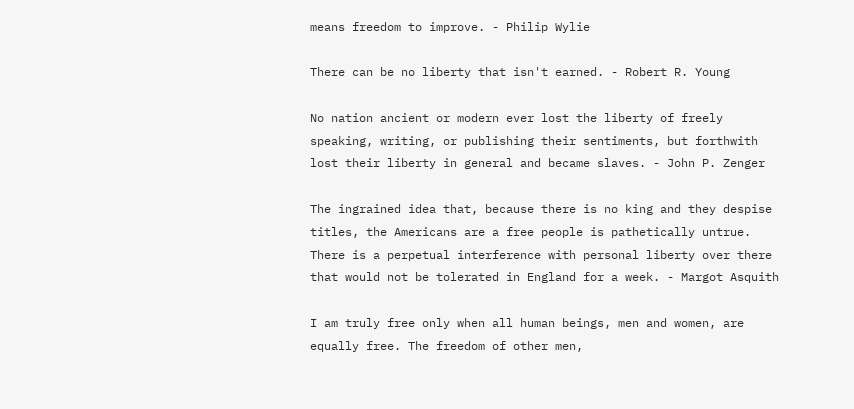means freedom to improve. - Philip Wylie

There can be no liberty that isn't earned. - Robert R. Young

No nation ancient or modern ever lost the liberty of freely speaking, writing, or publishing their sentiments, but forthwith lost their liberty in general and became slaves. - John P. Zenger

The ingrained idea that, because there is no king and they despise titles, the Americans are a free people is pathetically untrue. There is a perpetual interference with personal liberty over there that would not be tolerated in England for a week. - Margot Asquith

I am truly free only when all human beings, men and women, are equally free. The freedom of other men,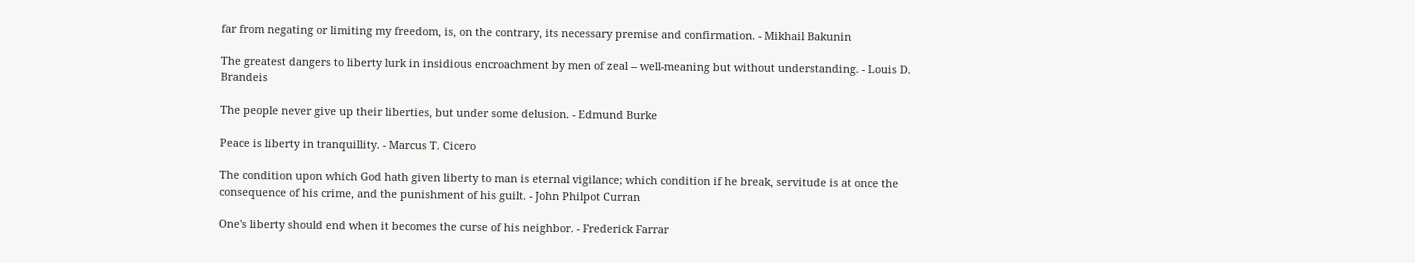far from negating or limiting my freedom, is, on the contrary, its necessary premise and confirmation. - Mikhail Bakunin

The greatest dangers to liberty lurk in insidious encroachment by men of zeal -- well-meaning but without understanding. - Louis D. Brandeis

The people never give up their liberties, but under some delusion. - Edmund Burke

Peace is liberty in tranquillity. - Marcus T. Cicero

The condition upon which God hath given liberty to man is eternal vigilance; which condition if he break, servitude is at once the consequence of his crime, and the punishment of his guilt. - John Philpot Curran

One's liberty should end when it becomes the curse of his neighbor. - Frederick Farrar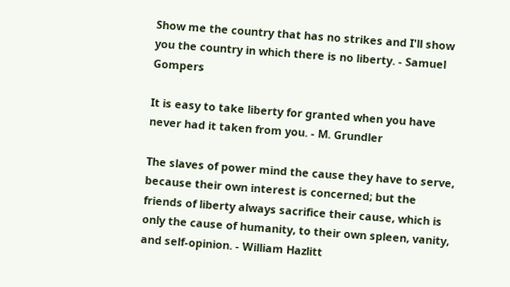Show me the country that has no strikes and I'll show you the country in which there is no liberty. - Samuel Gompers

It is easy to take liberty for granted when you have never had it taken from you. - M. Grundler

The slaves of power mind the cause they have to serve, because their own interest is concerned; but the friends of liberty always sacrifice their cause, which is only the cause of humanity, to their own spleen, vanity, and self-opinion. - William Hazlitt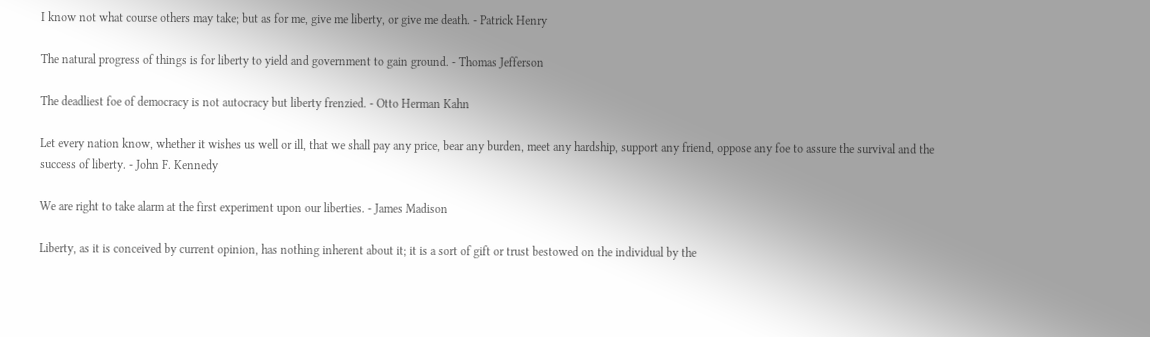I know not what course others may take; but as for me, give me liberty, or give me death. - Patrick Henry

The natural progress of things is for liberty to yield and government to gain ground. - Thomas Jefferson

The deadliest foe of democracy is not autocracy but liberty frenzied. - Otto Herman Kahn

Let every nation know, whether it wishes us well or ill, that we shall pay any price, bear any burden, meet any hardship, support any friend, oppose any foe to assure the survival and the success of liberty. - John F. Kennedy

We are right to take alarm at the first experiment upon our liberties. - James Madison

Liberty, as it is conceived by current opinion, has nothing inherent about it; it is a sort of gift or trust bestowed on the individual by the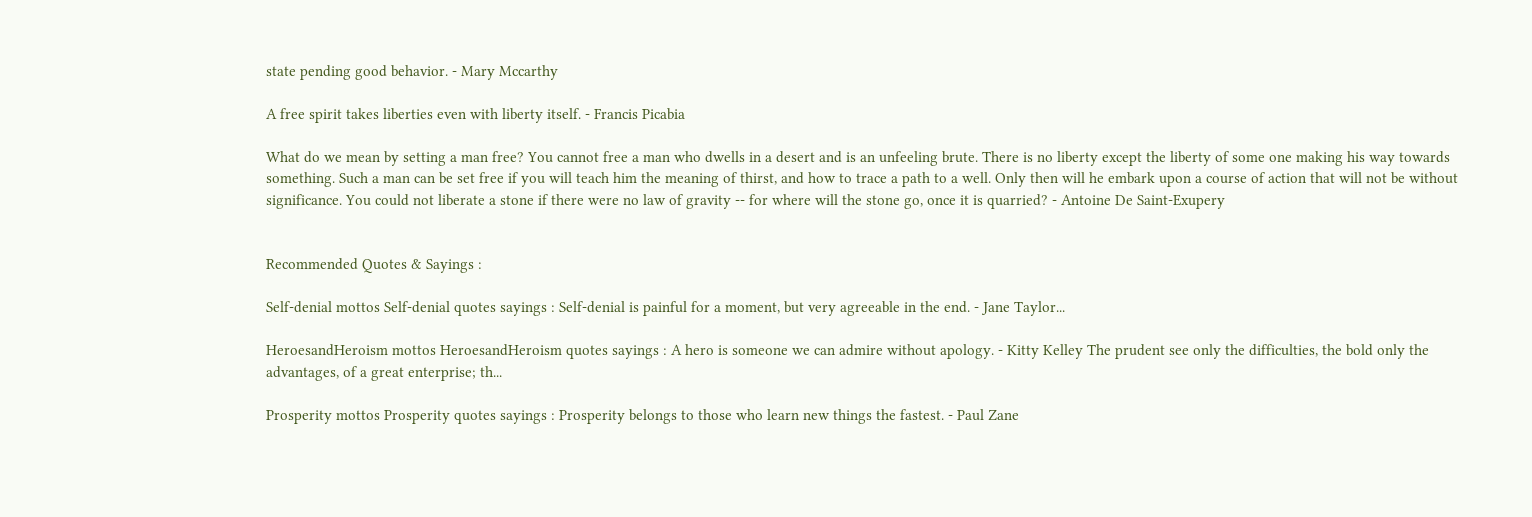state pending good behavior. - Mary Mccarthy

A free spirit takes liberties even with liberty itself. - Francis Picabia

What do we mean by setting a man free? You cannot free a man who dwells in a desert and is an unfeeling brute. There is no liberty except the liberty of some one making his way towards something. Such a man can be set free if you will teach him the meaning of thirst, and how to trace a path to a well. Only then will he embark upon a course of action that will not be without significance. You could not liberate a stone if there were no law of gravity -- for where will the stone go, once it is quarried? - Antoine De Saint-Exupery


Recommended Quotes & Sayings :

Self-denial mottos Self-denial quotes sayings : Self-denial is painful for a moment, but very agreeable in the end. - Jane Taylor...

HeroesandHeroism mottos HeroesandHeroism quotes sayings : A hero is someone we can admire without apology. - Kitty Kelley The prudent see only the difficulties, the bold only the advantages, of a great enterprise; th...

Prosperity mottos Prosperity quotes sayings : Prosperity belongs to those who learn new things the fastest. - Paul Zane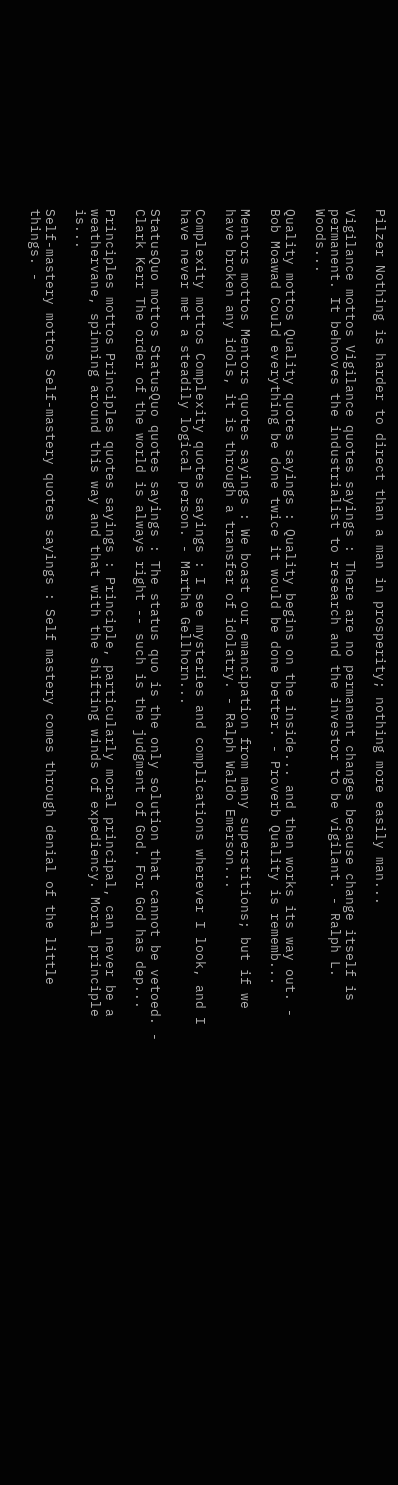Pilzer Nothing is harder to direct than a man in prosperity; nothing more easily man...

Vigilance mottos Vigilance quotes sayings : There are no permanent changes because change itself is permanent. It behooves the industrialist to research and the investor to be vigilant. - Ralph L. Woods...

Quality mottos Quality quotes sayings : Quality begins on the inside... and then works its way out. - Bob Moawad Could everything be done twice it would be done better. - Proverb Quality is rememb...

Mentors mottos Mentors quotes sayings : We boast our emancipation from many superstitions; but if we have broken any idols, it is through a transfer of idolatry. - Ralph Waldo Emerson...

Complexity mottos Complexity quotes sayings : I see mysteries and complications wherever I look, and I have never met a steadily logical person. - Martha Gellhorn...

StatusQuo mottos StatusQuo quotes sayings : The status quo is the only solution that cannot be vetoed. - Clark Kerr The order of the world is always right -- such is the judgment of God. For God has dep...

Principles mottos Principles quotes sayings : Principle, particularly moral principal, can never be a weathervane, spinning around this way and that with the shifting winds of expediency. Moral principle is...

Self-mastery mottos Self-mastery quotes sayings : Self mastery comes through denial of the little things. -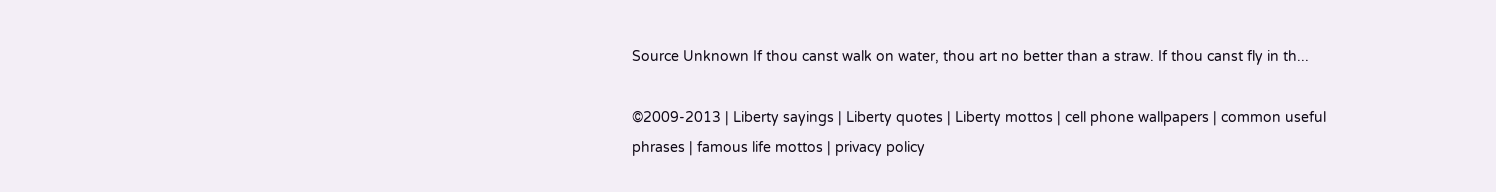Source Unknown If thou canst walk on water, thou art no better than a straw. If thou canst fly in th...

©2009-2013 | Liberty sayings | Liberty quotes | Liberty mottos | cell phone wallpapers | common useful phrases | famous life mottos | privacy policy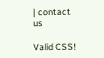| contact us

Valid CSS!